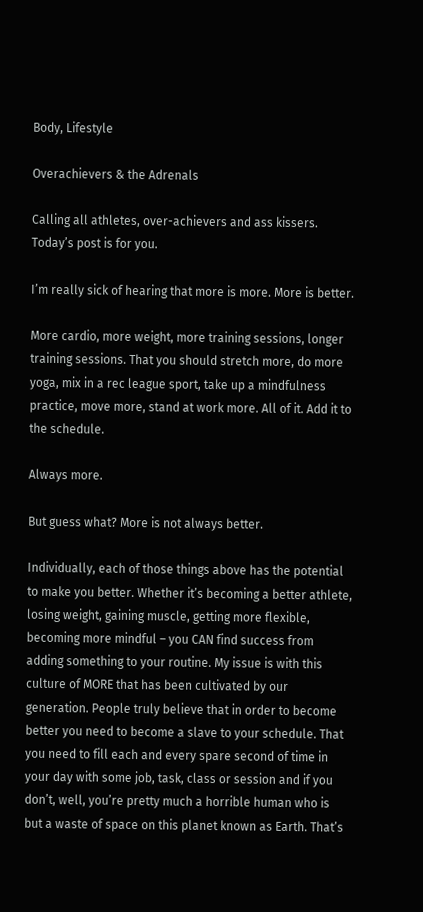Body, Lifestyle

Overachievers & the Adrenals

Calling all athletes, over-achievers and ass kissers. Today’s post is for you.

I’m really sick of hearing that more is more. More is better.

More cardio, more weight, more training sessions, longer training sessions. That you should stretch more, do more yoga, mix in a rec league sport, take up a mindfulness practice, move more, stand at work more. All of it. Add it to the schedule.

Always more.

But guess what? More is not always better.

Individually, each of those things above has the potential to make you better. Whether it’s becoming a better athlete, losing weight, gaining muscle, getting more flexible, becoming more mindful – you CAN find success from adding something to your routine. My issue is with this culture of MORE that has been cultivated by our generation. People truly believe that in order to become better you need to become a slave to your schedule. That you need to fill each and every spare second of time in your day with some job, task, class or session and if you don’t, well, you’re pretty much a horrible human who is but a waste of space on this planet known as Earth. That’s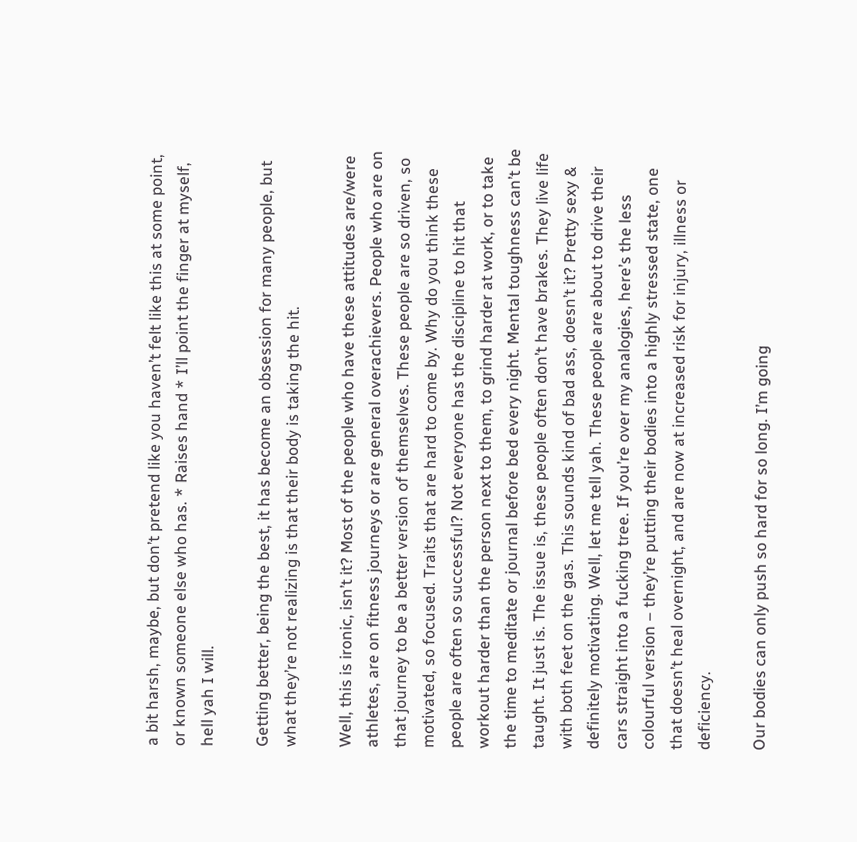a bit harsh, maybe, but don’t pretend like you haven’t felt like this at some point, or known someone else who has. * Raises hand * I’ll point the finger at myself, hell yah I will.

Getting better, being the best, it has become an obsession for many people, but what they’re not realizing is that their body is taking the hit.

Well, this is ironic, isn’t it? Most of the people who have these attitudes are/were athletes, are on fitness journeys or are general overachievers. People who are on that journey to be a better version of themselves. These people are so driven, so motivated, so focused. Traits that are hard to come by. Why do you think these people are often so successful? Not everyone has the discipline to hit that workout harder than the person next to them, to grind harder at work, or to take the time to meditate or journal before bed every night. Mental toughness can’t be taught. It just is. The issue is, these people often don’t have brakes. They live life with both feet on the gas. This sounds kind of bad ass, doesn’t it? Pretty sexy & definitely motivating. Well, let me tell yah. These people are about to drive their cars straight into a fucking tree. If you’re over my analogies, here’s the less colourful version – they’re putting their bodies into a highly stressed state, one that doesn’t heal overnight, and are now at increased risk for injury, illness or deficiency.

Our bodies can only push so hard for so long. I’m going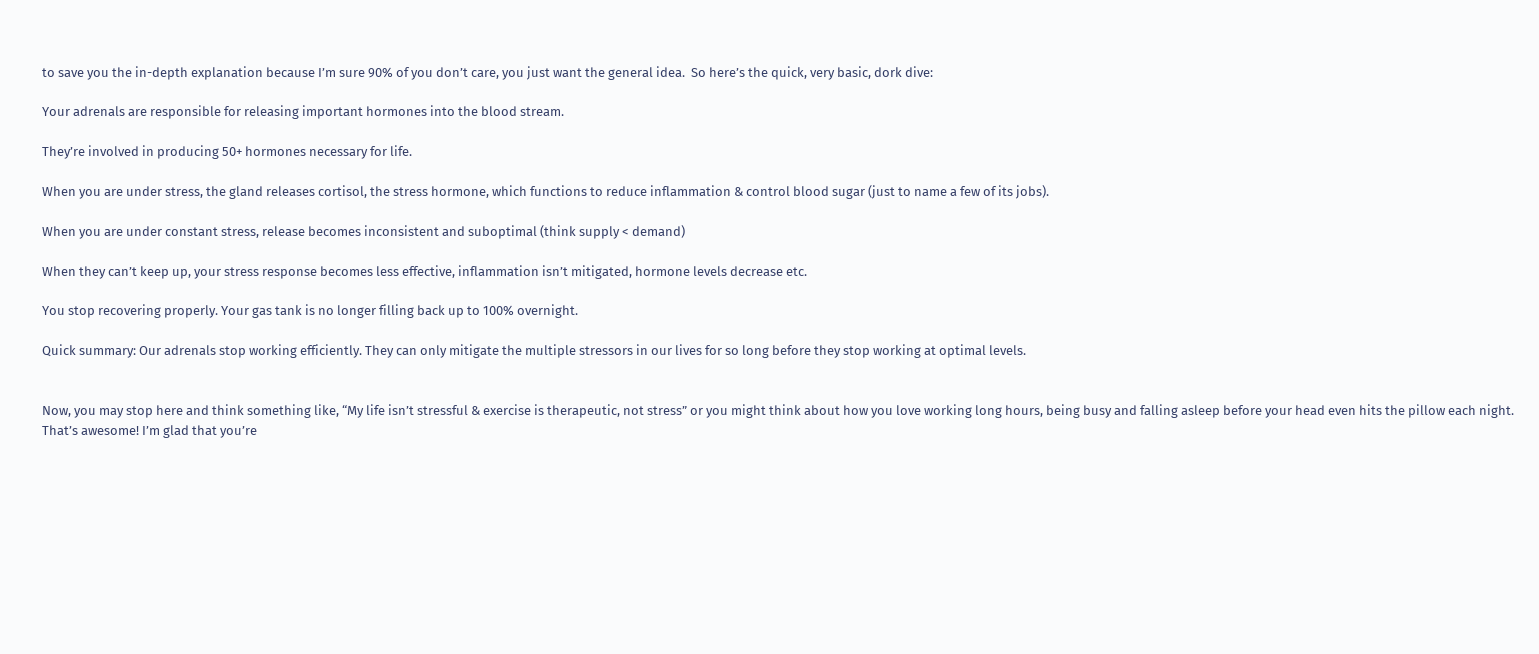to save you the in-depth explanation because I’m sure 90% of you don’t care, you just want the general idea.  So here’s the quick, very basic, dork dive:

Your adrenals are responsible for releasing important hormones into the blood stream.

They’re involved in producing 50+ hormones necessary for life.

When you are under stress, the gland releases cortisol, the stress hormone, which functions to reduce inflammation & control blood sugar (just to name a few of its jobs).

When you are under constant stress, release becomes inconsistent and suboptimal (think supply < demand)

When they can’t keep up, your stress response becomes less effective, inflammation isn’t mitigated, hormone levels decrease etc.

You stop recovering properly. Your gas tank is no longer filling back up to 100% overnight.

Quick summary: Our adrenals stop working efficiently. They can only mitigate the multiple stressors in our lives for so long before they stop working at optimal levels.


Now, you may stop here and think something like, “My life isn’t stressful & exercise is therapeutic, not stress” or you might think about how you love working long hours, being busy and falling asleep before your head even hits the pillow each night. That’s awesome! I’m glad that you’re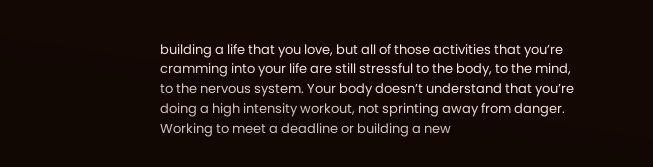building a life that you love, but all of those activities that you’re cramming into your life are still stressful to the body, to the mind, to the nervous system. Your body doesn’t understand that you’re doing a high intensity workout, not sprinting away from danger. Working to meet a deadline or building a new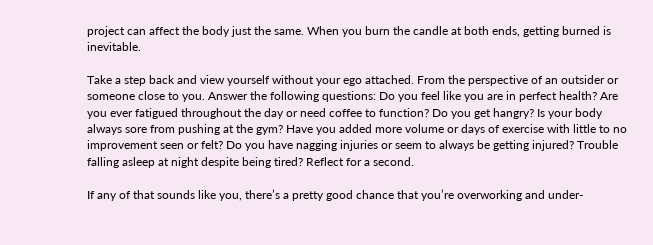project can affect the body just the same. When you burn the candle at both ends, getting burned is inevitable.

Take a step back and view yourself without your ego attached. From the perspective of an outsider or someone close to you. Answer the following questions: Do you feel like you are in perfect health? Are you ever fatigued throughout the day or need coffee to function? Do you get hangry? Is your body always sore from pushing at the gym? Have you added more volume or days of exercise with little to no improvement seen or felt? Do you have nagging injuries or seem to always be getting injured? Trouble falling asleep at night despite being tired? Reflect for a second.

If any of that sounds like you, there’s a pretty good chance that you’re overworking and under-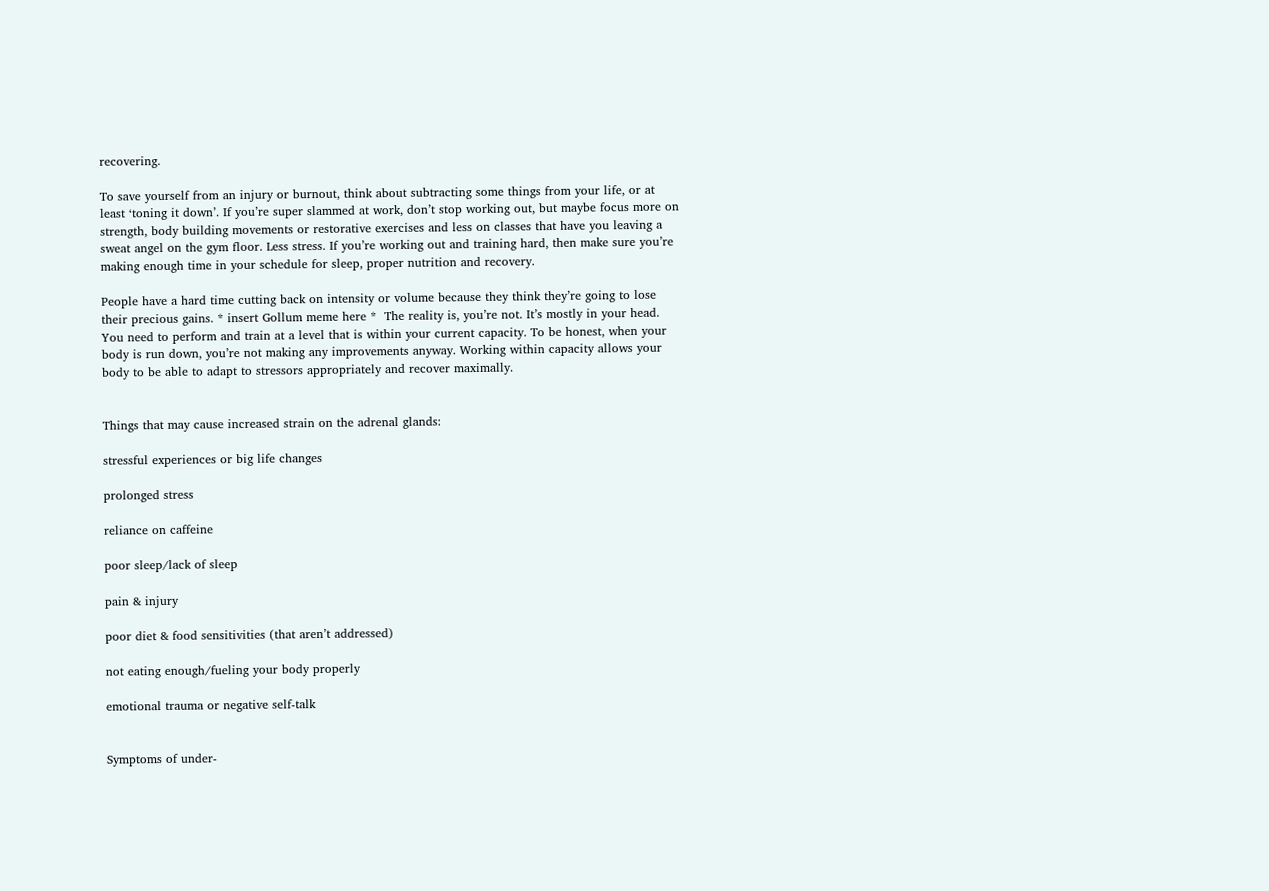recovering.

To save yourself from an injury or burnout, think about subtracting some things from your life, or at least ‘toning it down’. If you’re super slammed at work, don’t stop working out, but maybe focus more on strength, body building movements or restorative exercises and less on classes that have you leaving a sweat angel on the gym floor. Less stress. If you’re working out and training hard, then make sure you’re making enough time in your schedule for sleep, proper nutrition and recovery.

People have a hard time cutting back on intensity or volume because they think they’re going to lose their precious gains. * insert Gollum meme here *  The reality is, you’re not. It’s mostly in your head. You need to perform and train at a level that is within your current capacity. To be honest, when your body is run down, you’re not making any improvements anyway. Working within capacity allows your body to be able to adapt to stressors appropriately and recover maximally.


Things that may cause increased strain on the adrenal glands:

stressful experiences or big life changes

prolonged stress

reliance on caffeine

poor sleep/lack of sleep

pain & injury

poor diet & food sensitivities (that aren’t addressed)

not eating enough/fueling your body properly

emotional trauma or negative self-talk


Symptoms of under-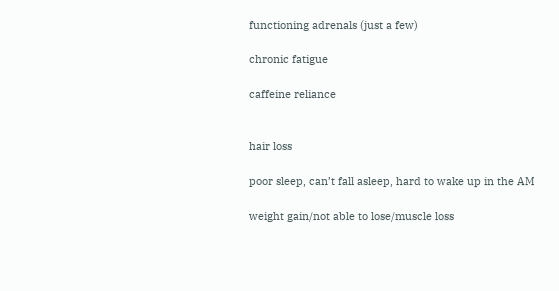functioning adrenals (just a few)

chronic fatigue

caffeine reliance


hair loss

poor sleep, can’t fall asleep, hard to wake up in the AM

weight gain/not able to lose/muscle loss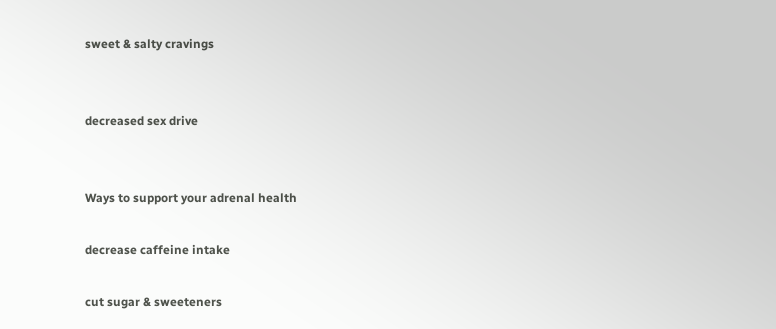sweet & salty cravings


decreased sex drive


Ways to support your adrenal health

decrease caffeine intake

cut sugar & sweeteners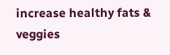increase healthy fats & veggies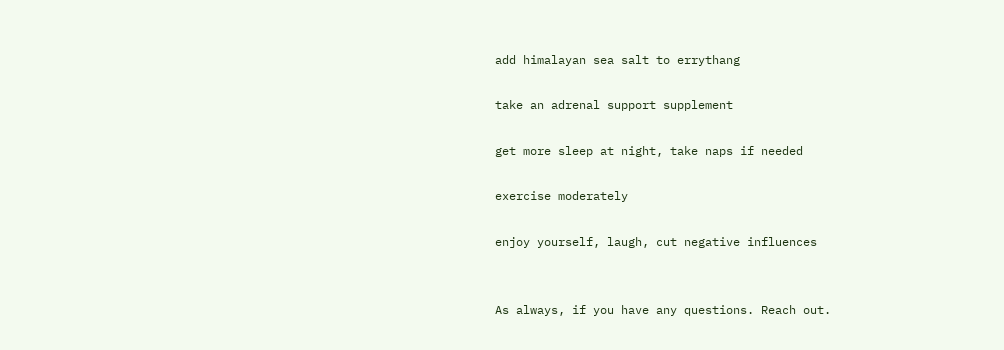add himalayan sea salt to errythang

take an adrenal support supplement

get more sleep at night, take naps if needed

exercise moderately

enjoy yourself, laugh, cut negative influences


As always, if you have any questions. Reach out.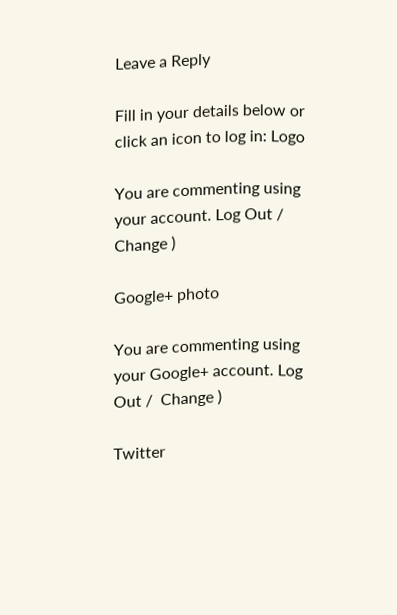Leave a Reply

Fill in your details below or click an icon to log in: Logo

You are commenting using your account. Log Out /  Change )

Google+ photo

You are commenting using your Google+ account. Log Out /  Change )

Twitter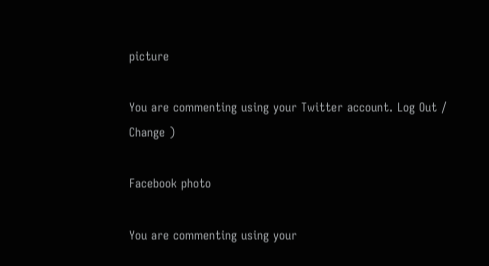picture

You are commenting using your Twitter account. Log Out /  Change )

Facebook photo

You are commenting using your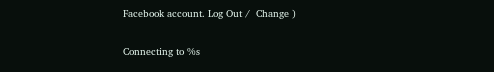Facebook account. Log Out /  Change )

Connecting to %s